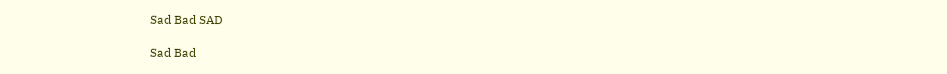Sad Bad SAD

Sad Bad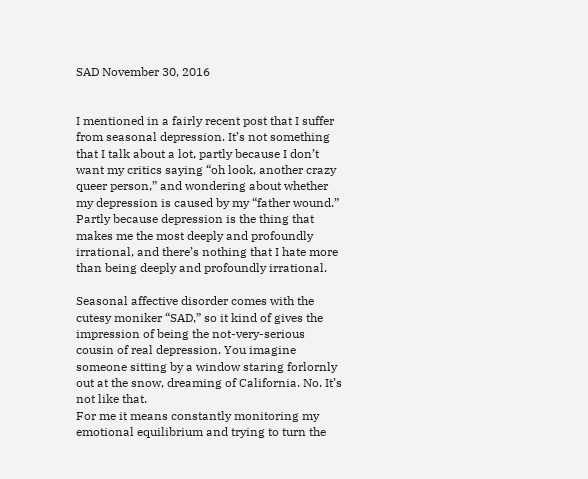SAD November 30, 2016


I mentioned in a fairly recent post that I suffer from seasonal depression. It’s not something that I talk about a lot, partly because I don’t want my critics saying “oh look, another crazy queer person,” and wondering about whether my depression is caused by my “father wound.” Partly because depression is the thing that makes me the most deeply and profoundly irrational, and there’s nothing that I hate more than being deeply and profoundly irrational.

Seasonal affective disorder comes with the cutesy moniker “SAD,” so it kind of gives the impression of being the not-very-serious cousin of real depression. You imagine someone sitting by a window staring forlornly out at the snow, dreaming of California. No. It’s not like that.
For me it means constantly monitoring my emotional equilibrium and trying to turn the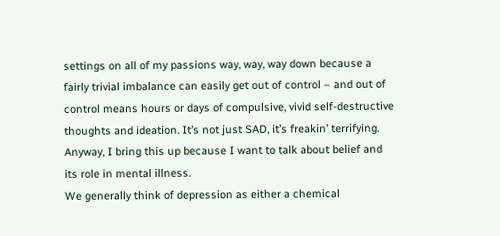settings on all of my passions way, way, way down because a fairly trivial imbalance can easily get out of control – and out of control means hours or days of compulsive, vivid self-destructive thoughts and ideation. It’s not just SAD, it’s freakin’ terrifying.
Anyway, I bring this up because I want to talk about belief and its role in mental illness.
We generally think of depression as either a chemical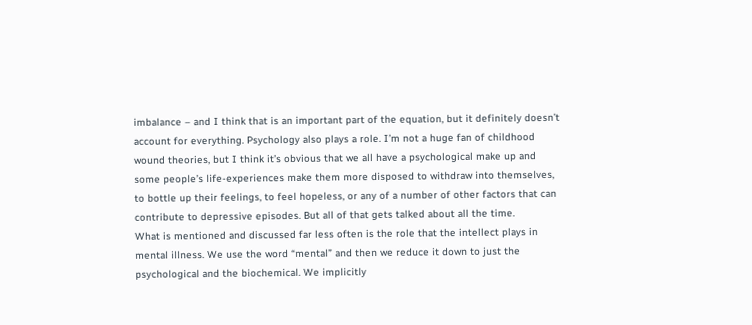imbalance – and I think that is an important part of the equation, but it definitely doesn’t account for everything. Psychology also plays a role. I’m not a huge fan of childhood wound theories, but I think it’s obvious that we all have a psychological make up and some people’s life-experiences make them more disposed to withdraw into themselves, to bottle up their feelings, to feel hopeless, or any of a number of other factors that can contribute to depressive episodes. But all of that gets talked about all the time.
What is mentioned and discussed far less often is the role that the intellect plays in mental illness. We use the word “mental” and then we reduce it down to just the psychological and the biochemical. We implicitly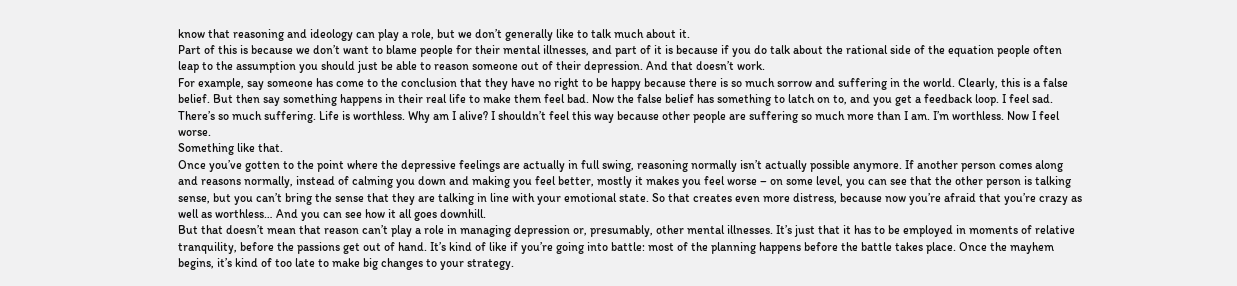know that reasoning and ideology can play a role, but we don’t generally like to talk much about it.
Part of this is because we don’t want to blame people for their mental illnesses, and part of it is because if you do talk about the rational side of the equation people often leap to the assumption you should just be able to reason someone out of their depression. And that doesn’t work.
For example, say someone has come to the conclusion that they have no right to be happy because there is so much sorrow and suffering in the world. Clearly, this is a false belief. But then say something happens in their real life to make them feel bad. Now the false belief has something to latch on to, and you get a feedback loop. I feel sad. There’s so much suffering. Life is worthless. Why am I alive? I shouldn’t feel this way because other people are suffering so much more than I am. I’m worthless. Now I feel worse.
Something like that.
Once you’ve gotten to the point where the depressive feelings are actually in full swing, reasoning normally isn’t actually possible anymore. If another person comes along and reasons normally, instead of calming you down and making you feel better, mostly it makes you feel worse – on some level, you can see that the other person is talking sense, but you can’t bring the sense that they are talking in line with your emotional state. So that creates even more distress, because now you’re afraid that you’re crazy as well as worthless… And you can see how it all goes downhill.
But that doesn’t mean that reason can’t play a role in managing depression or, presumably, other mental illnesses. It’s just that it has to be employed in moments of relative tranquility, before the passions get out of hand. It’s kind of like if you’re going into battle: most of the planning happens before the battle takes place. Once the mayhem begins, it’s kind of too late to make big changes to your strategy.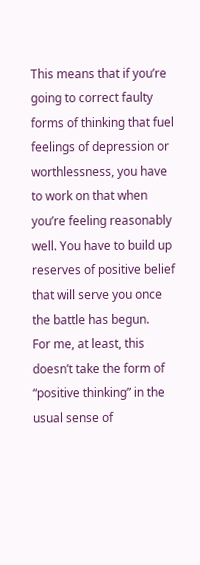This means that if you’re going to correct faulty forms of thinking that fuel feelings of depression or worthlessness, you have to work on that when you’re feeling reasonably well. You have to build up reserves of positive belief that will serve you once the battle has begun.
For me, at least, this doesn’t take the form of “positive thinking” in the usual sense of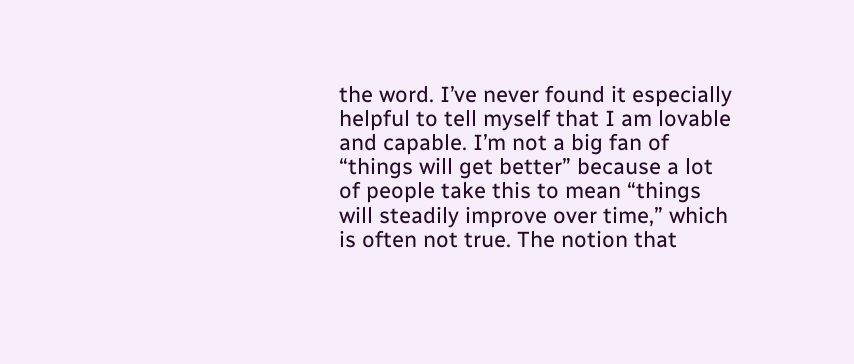the word. I’ve never found it especially helpful to tell myself that I am lovable and capable. I’m not a big fan of “things will get better” because a lot of people take this to mean “things will steadily improve over time,” which is often not true. The notion that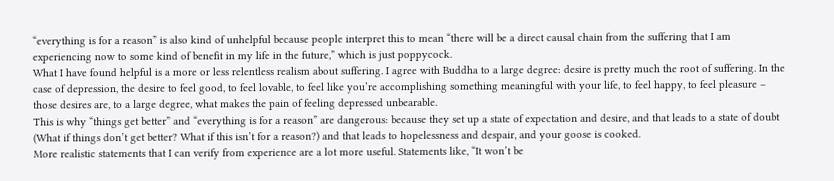“everything is for a reason” is also kind of unhelpful because people interpret this to mean “there will be a direct causal chain from the suffering that I am experiencing now to some kind of benefit in my life in the future,” which is just poppycock.
What I have found helpful is a more or less relentless realism about suffering. I agree with Buddha to a large degree: desire is pretty much the root of suffering. In the case of depression, the desire to feel good, to feel lovable, to feel like you’re accomplishing something meaningful with your life, to feel happy, to feel pleasure – those desires are, to a large degree, what makes the pain of feeling depressed unbearable.
This is why “things get better” and “everything is for a reason” are dangerous: because they set up a state of expectation and desire, and that leads to a state of doubt (What if things don’t get better? What if this isn’t for a reason?) and that leads to hopelessness and despair, and your goose is cooked.
More realistic statements that I can verify from experience are a lot more useful. Statements like, “It won’t be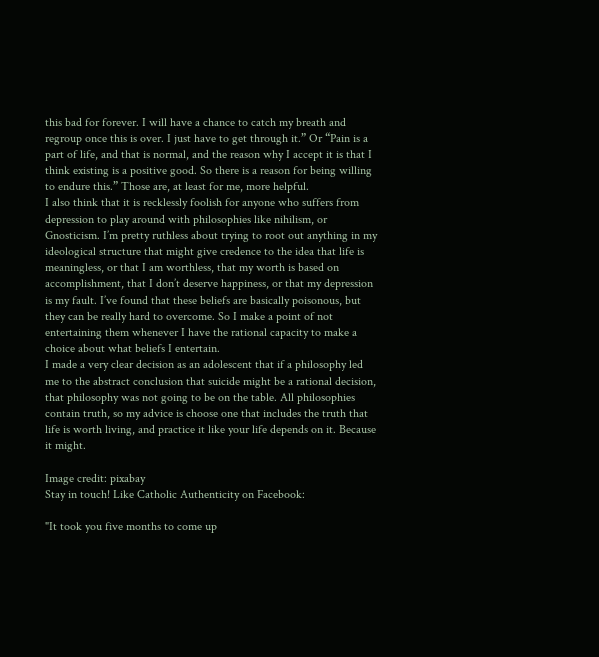this bad for forever. I will have a chance to catch my breath and regroup once this is over. I just have to get through it.” Or “Pain is a part of life, and that is normal, and the reason why I accept it is that I think existing is a positive good. So there is a reason for being willing to endure this.” Those are, at least for me, more helpful.
I also think that it is recklessly foolish for anyone who suffers from depression to play around with philosophies like nihilism, or Gnosticism. I’m pretty ruthless about trying to root out anything in my ideological structure that might give credence to the idea that life is meaningless, or that I am worthless, that my worth is based on accomplishment, that I don’t deserve happiness, or that my depression is my fault. I’ve found that these beliefs are basically poisonous, but they can be really hard to overcome. So I make a point of not entertaining them whenever I have the rational capacity to make a choice about what beliefs I entertain.
I made a very clear decision as an adolescent that if a philosophy led me to the abstract conclusion that suicide might be a rational decision, that philosophy was not going to be on the table. All philosophies contain truth, so my advice is choose one that includes the truth that life is worth living, and practice it like your life depends on it. Because it might.

Image credit: pixabay
Stay in touch! Like Catholic Authenticity on Facebook:

"It took you five months to come up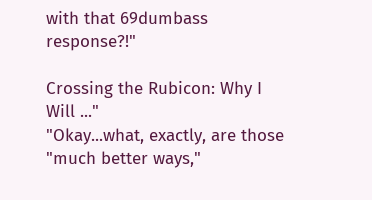with that 69dumbass response?!"

Crossing the Rubicon: Why I Will ..."
"Okay...what, exactly, are those "much better ways,"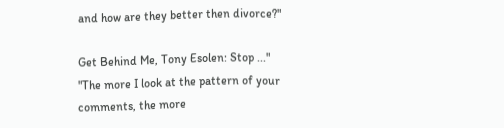and how are they better then divorce?"

Get Behind Me, Tony Esolen: Stop ..."
"The more I look at the pattern of your comments, the more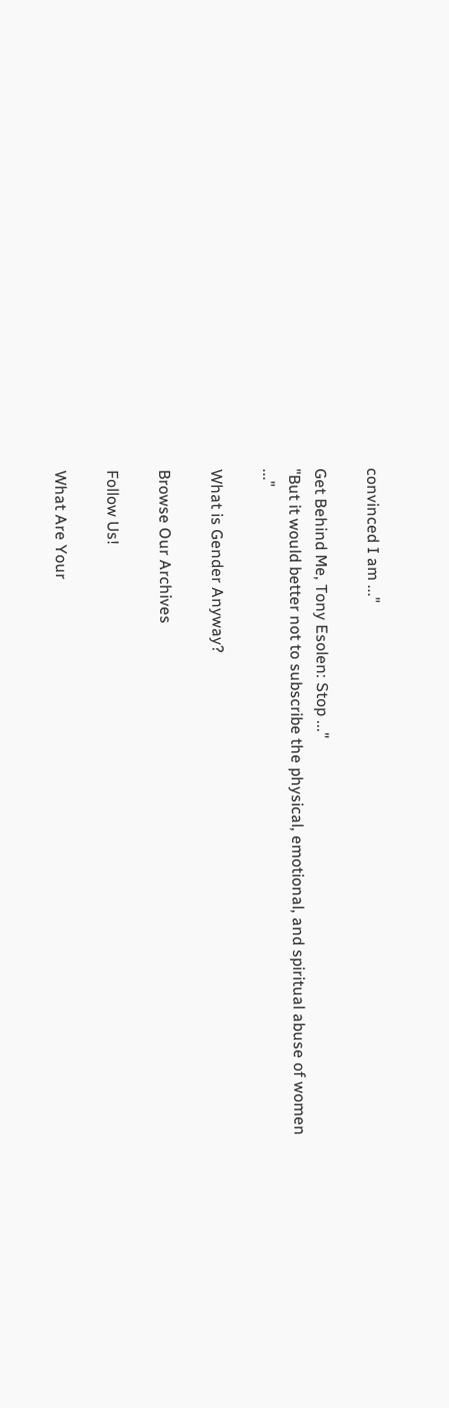convinced I am ..."

Get Behind Me, Tony Esolen: Stop ..."
"But it would better not to subscribe the physical, emotional, and spiritual abuse of women ..."

What is Gender Anyway?

Browse Our Archives

Follow Us!

What Are Your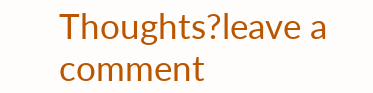Thoughts?leave a comment